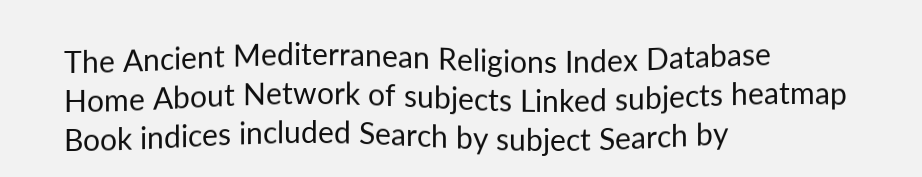The Ancient Mediterranean Religions Index Database
Home About Network of subjects Linked subjects heatmap Book indices included Search by subject Search by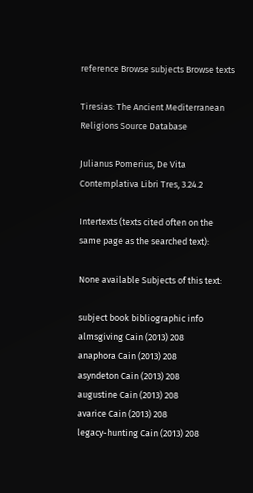reference Browse subjects Browse texts

Tiresias: The Ancient Mediterranean Religions Source Database

Julianus Pomerius, De Vita Contemplativa Libri Tres, 3.24.2

Intertexts (texts cited often on the same page as the searched text):

None available Subjects of this text:

subject book bibliographic info
almsgiving Cain (2013) 208
anaphora Cain (2013) 208
asyndeton Cain (2013) 208
augustine Cain (2013) 208
avarice Cain (2013) 208
legacy-hunting Cain (2013) 208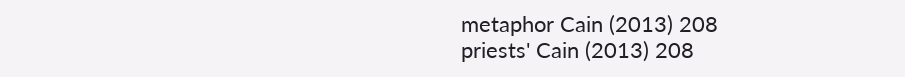metaphor Cain (2013) 208
priests' Cain (2013) 208